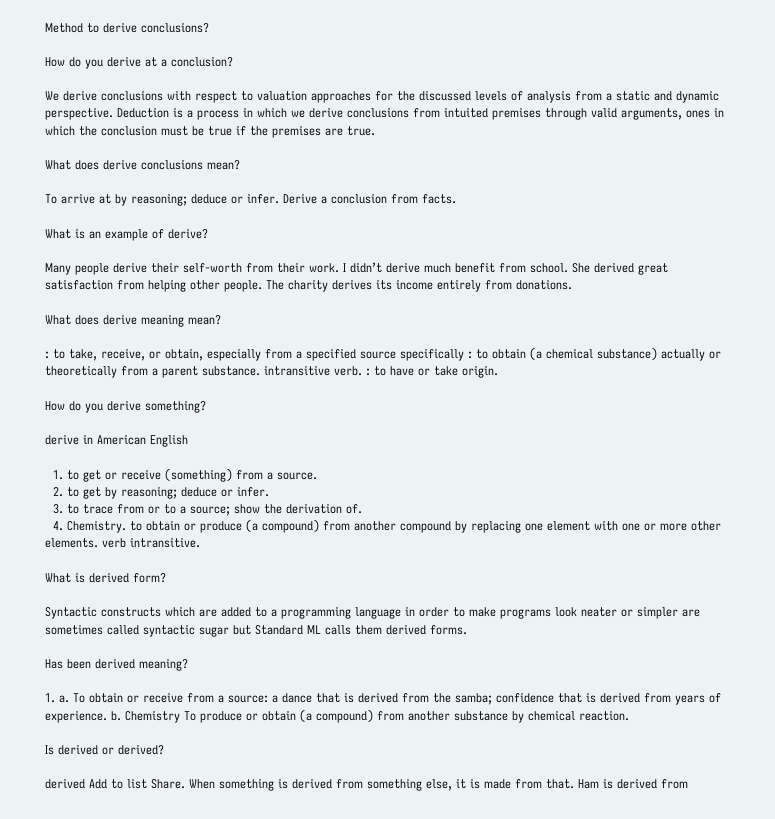Method to derive conclusions?

How do you derive at a conclusion?

We derive conclusions with respect to valuation approaches for the discussed levels of analysis from a static and dynamic perspective. Deduction is a process in which we derive conclusions from intuited premises through valid arguments, ones in which the conclusion must be true if the premises are true.

What does derive conclusions mean?

To arrive at by reasoning; deduce or infer. Derive a conclusion from facts.

What is an example of derive?

Many people derive their self-worth from their work. I didn’t derive much benefit from school. She derived great satisfaction from helping other people. The charity derives its income entirely from donations.

What does derive meaning mean?

: to take, receive, or obtain, especially from a specified source specifically : to obtain (a chemical substance) actually or theoretically from a parent substance. intransitive verb. : to have or take origin.

How do you derive something?

derive in American English

  1. to get or receive (something) from a source.
  2. to get by reasoning; deduce or infer.
  3. to trace from or to a source; show the derivation of.
  4. Chemistry. to obtain or produce (a compound) from another compound by replacing one element with one or more other elements. verb intransitive.

What is derived form?

Syntactic constructs which are added to a programming language in order to make programs look neater or simpler are sometimes called syntactic sugar but Standard ML calls them derived forms.

Has been derived meaning?

1. a. To obtain or receive from a source: a dance that is derived from the samba; confidence that is derived from years of experience. b. Chemistry To produce or obtain (a compound) from another substance by chemical reaction.

Is derived or derived?

derived Add to list Share. When something is derived from something else, it is made from that. Ham is derived from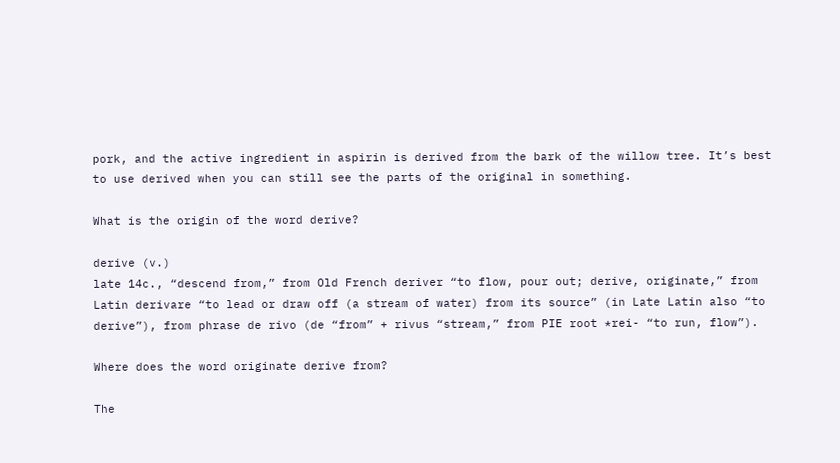pork, and the active ingredient in aspirin is derived from the bark of the willow tree. It’s best to use derived when you can still see the parts of the original in something.

What is the origin of the word derive?

derive (v.)
late 14c., “descend from,” from Old French deriver “to flow, pour out; derive, originate,” from Latin derivare “to lead or draw off (a stream of water) from its source” (in Late Latin also “to derive”), from phrase de rivo (de “from” + rivus “stream,” from PIE root *rei- “to run, flow”).

Where does the word originate derive from?

The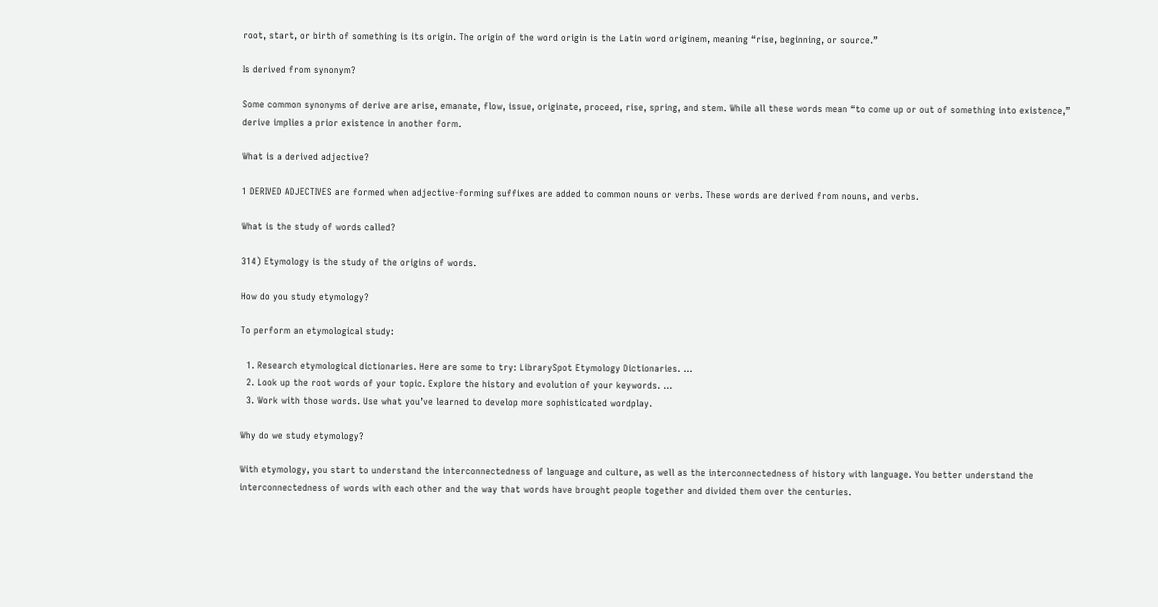root, start, or birth of something is its origin. The origin of the word origin is the Latin word originem, meaning “rise, beginning, or source.”

Is derived from synonym?

Some common synonyms of derive are arise, emanate, flow, issue, originate, proceed, rise, spring, and stem. While all these words mean “to come up or out of something into existence,” derive implies a prior existence in another form.

What is a derived adjective?

1 DERIVED ADJECTIVES are formed when adjective-forming suffixes are added to common nouns or verbs. These words are derived from nouns, and verbs.

What is the study of words called?

314) Etymology is the study of the origins of words.

How do you study etymology?

To perform an etymological study:

  1. Research etymological dictionaries. Here are some to try: LibrarySpot Etymology Dictionaries. …
  2. Look up the root words of your topic. Explore the history and evolution of your keywords. …
  3. Work with those words. Use what you’ve learned to develop more sophisticated wordplay.

Why do we study etymology?

With etymology, you start to understand the interconnectedness of language and culture, as well as the interconnectedness of history with language. You better understand the interconnectedness of words with each other and the way that words have brought people together and divided them over the centuries.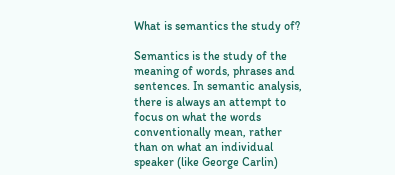What is semantics the study of?

Semantics is the study of the meaning of words, phrases and sentences. In semantic analysis, there is always an attempt to focus on what the words conventionally mean, rather than on what an individual speaker (like George Carlin)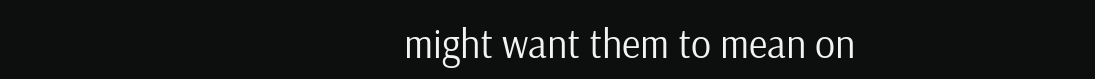might want them to mean on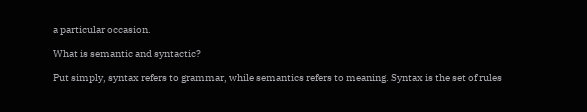a particular occasion.

What is semantic and syntactic?

Put simply, syntax refers to grammar, while semantics refers to meaning. Syntax is the set of rules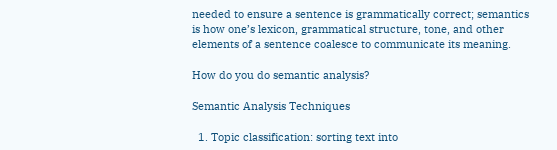needed to ensure a sentence is grammatically correct; semantics is how one’s lexicon, grammatical structure, tone, and other elements of a sentence coalesce to communicate its meaning.

How do you do semantic analysis?

Semantic Analysis Techniques

  1. Topic classification: sorting text into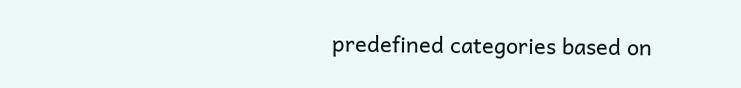predefined categories based on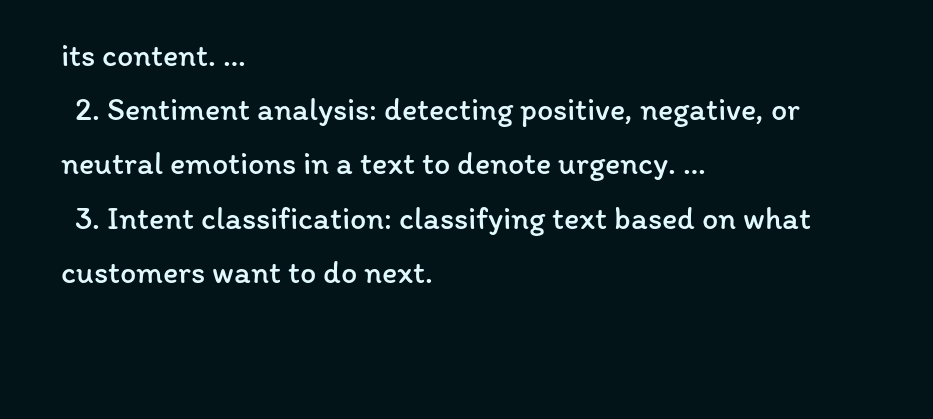its content. …
  2. Sentiment analysis: detecting positive, negative, or neutral emotions in a text to denote urgency. …
  3. Intent classification: classifying text based on what customers want to do next.